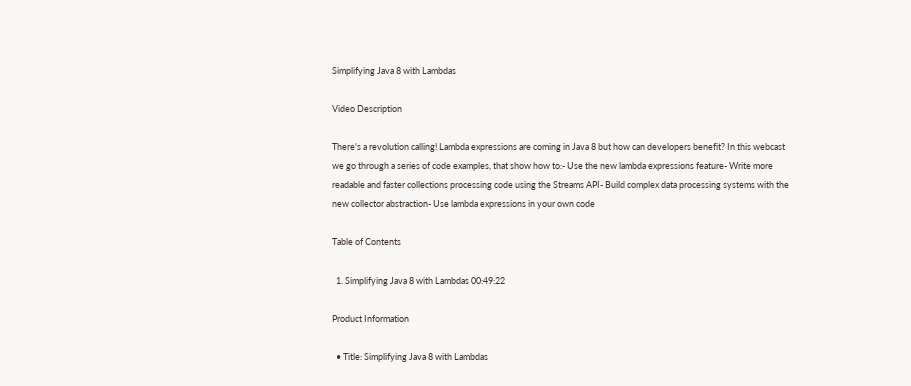Simplifying Java 8 with Lambdas

Video Description

There's a revolution calling! Lambda expressions are coming in Java 8 but how can developers benefit? In this webcast we go through a series of code examples, that show how to:- Use the new lambda expressions feature- Write more readable and faster collections processing code using the Streams API- Build complex data processing systems with the new collector abstraction- Use lambda expressions in your own code

Table of Contents

  1. Simplifying Java 8 with Lambdas 00:49:22

Product Information

  • Title: Simplifying Java 8 with Lambdas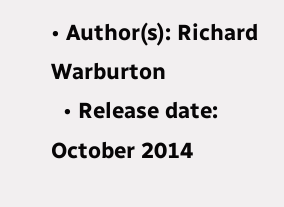• Author(s): Richard Warburton
  • Release date: October 2014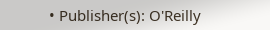• Publisher(s): O'Reilly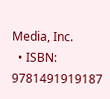Media, Inc.
  • ISBN: 9781491919187